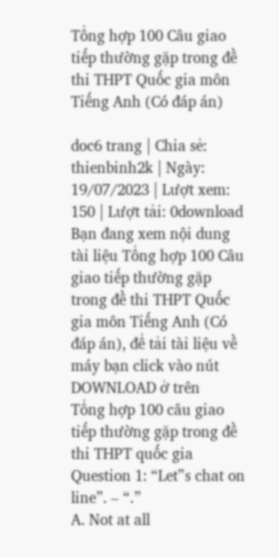Tổng hợp 100 Câu giao tiếp thường gặp trong đề thi THPT Quốc gia môn Tiếng Anh (Có đáp án)

doc6 trang | Chia sẻ: thienbinh2k | Ngày: 19/07/2023 | Lượt xem: 150 | Lượt tải: 0download
Bạn đang xem nội dung tài liệu Tổng hợp 100 Câu giao tiếp thường gặp trong đề thi THPT Quốc gia môn Tiếng Anh (Có đáp án), để tải tài liệu về máy bạn click vào nút DOWNLOAD ở trên
Tổng hợp 100 câu giao tiếp thường gặp trong đề thi THPT quốc gia
Question 1: “Let‟s chat on line”. – “.”
A. Not at all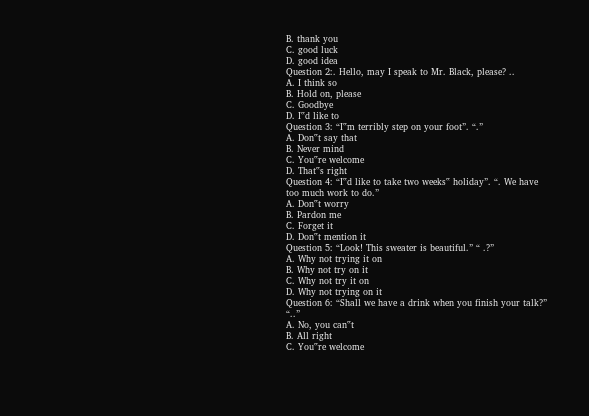B. thank you
C. good luck
D. good idea
Question 2:. Hello, may I speak to Mr. Black, please? ..
A. I think so
B. Hold on, please
C. Goodbye
D. I‟d like to
Question 3: “I‟m terribly step on your foot”. “.”
A. Don‟t say that
B. Never mind
C. You‟re welcome
D. That‟s right
Question 4: “I‟d like to take two weeks‟ holiday”. “. We have too much work to do.”
A. Don‟t worry
B. Pardon me
C. Forget it
D. Don‟t mention it
Question 5: “Look! This sweater is beautiful.” “ .?”
A. Why not trying it on
B. Why not try on it
C. Why not try it on
D. Why not trying on it
Question 6: “Shall we have a drink when you finish your talk?” “..”
A. No, you can‟t
B. All right
C. You‟re welcome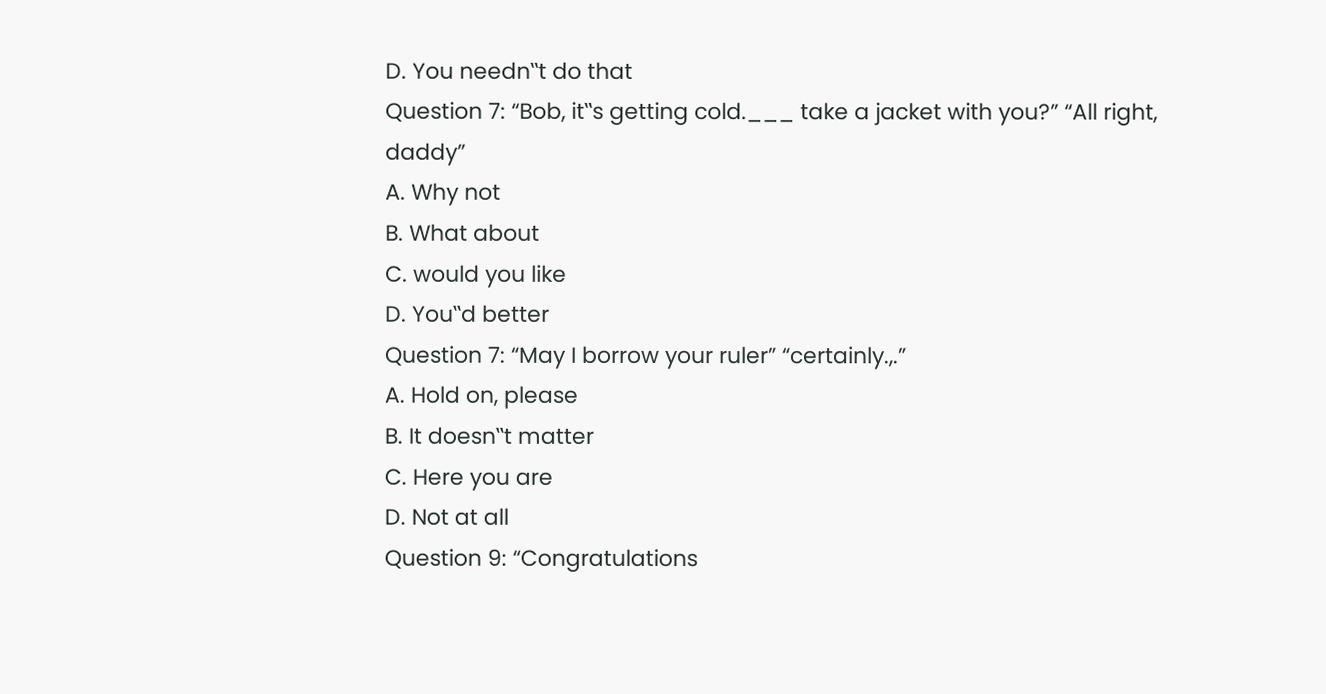D. You needn‟t do that
Question 7: “Bob, it‟s getting cold.___ take a jacket with you?” “All right, daddy”
A. Why not
B. What about
C. would you like
D. You‟d better
Question 7: “May I borrow your ruler” “certainly.,.”
A. Hold on, please
B. It doesn‟t matter
C. Here you are
D. Not at all
Question 9: “Congratulations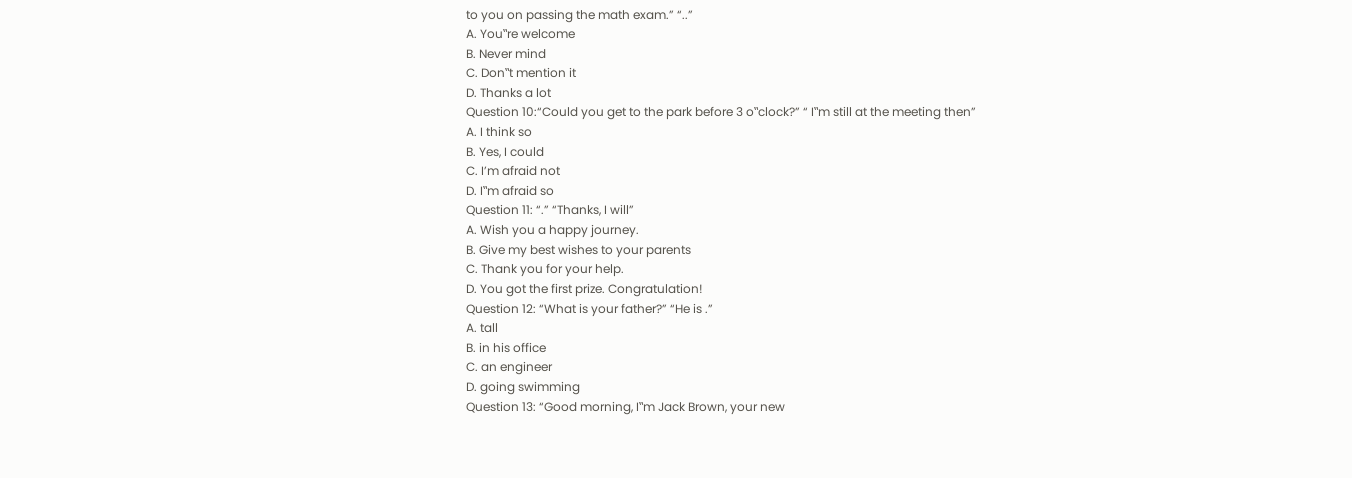to you on passing the math exam.” “..”
A. You‟re welcome
B. Never mind
C. Don‟t mention it
D. Thanks a lot
Question 10:“Could you get to the park before 3 o‟clock?” “ I‟m still at the meeting then”
A. I think so
B. Yes, I could
C. I’m afraid not
D. I‟m afraid so
Question 11: “.” “Thanks, I will”
A. Wish you a happy journey.
B. Give my best wishes to your parents
C. Thank you for your help.
D. You got the first prize. Congratulation!
Question 12: “What is your father?” “He is .”
A. tall
B. in his office
C. an engineer
D. going swimming
Question 13: “Good morning, I‟m Jack Brown, your new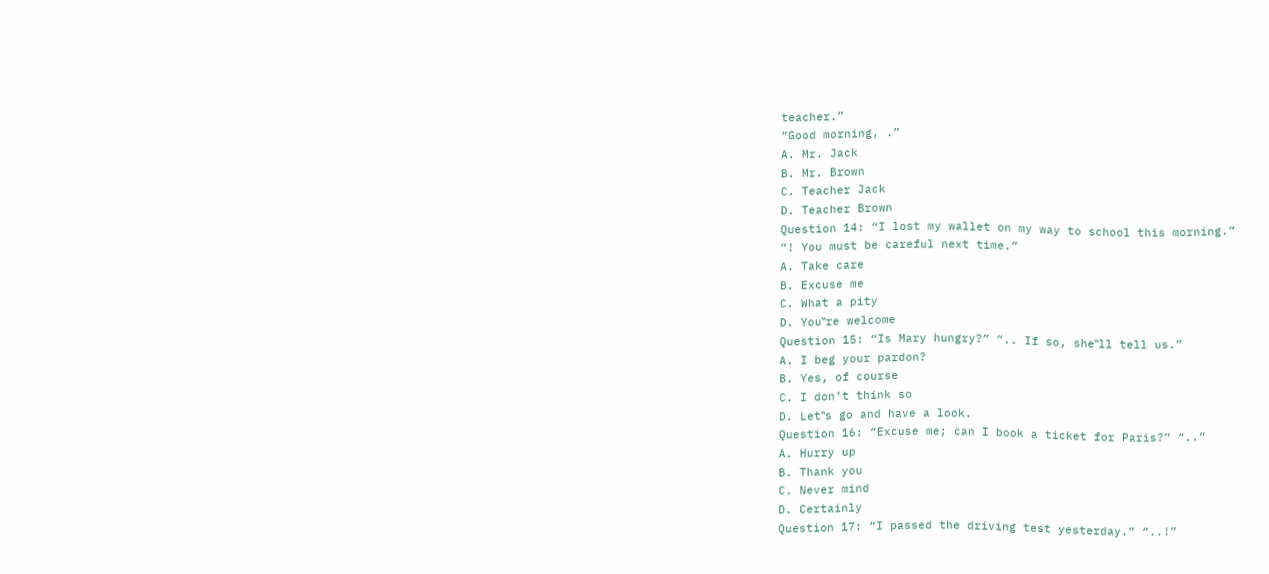teacher.”
“Good morning, .”
A. Mr. Jack
B. Mr. Brown
C. Teacher Jack
D. Teacher Brown
Question 14: “I lost my wallet on my way to school this morning.”
“! You must be careful next time.”
A. Take care
B. Excuse me
C. What a pity
D. You‟re welcome
Question 15: “Is Mary hungry?” “.. If so, she‟ll tell us.”
A. I beg your pardon?
B. Yes, of course
C. I don’t think so
D. Let‟s go and have a look.
Question 16: “Excuse me; can I book a ticket for Paris?” “..”
A. Hurry up
B. Thank you
C. Never mind
D. Certainly
Question 17: “I passed the driving test yesterday.” “..!”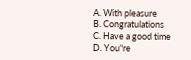A. With pleasure
B. Congratulations
C. Have a good time
D. You‟re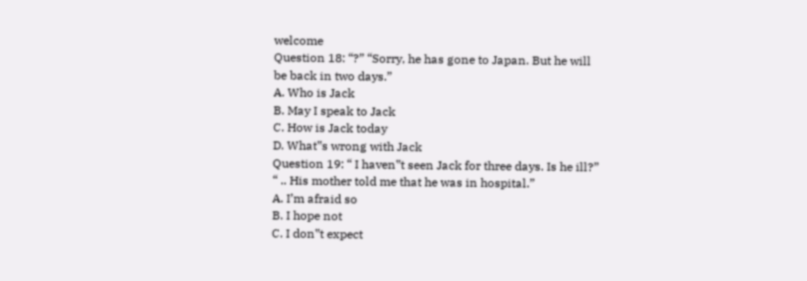welcome
Question 18: “?” “Sorry, he has gone to Japan. But he will be back in two days.”
A. Who is Jack
B. May I speak to Jack
C. How is Jack today
D. What‟s wrong with Jack
Question 19: “ I haven‟t seen Jack for three days. Is he ill?”
“ .. His mother told me that he was in hospital.”
A. I’m afraid so
B. I hope not
C. I don‟t expect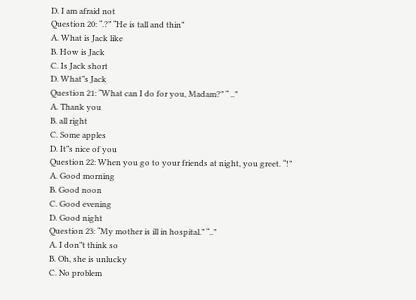D. I am afraid not
Question 20: “.?” “He is tall and thin”
A. What is Jack like
B. How is Jack
C. Is Jack short
D. What‟s Jack
Question 21: “What can I do for you, Madam?” “ ..”
A. Thank you
B. all right
C. Some apples
D. It‟s nice of you
Question 22: When you go to your friends at night, you greet. “!”
A. Good morning
B. Good noon
C. Good evening
D. Good night
Question 23: “My mother is ill in hospital.” “..”
A. I don‟t think so
B. Oh, she is unlucky
C. No problem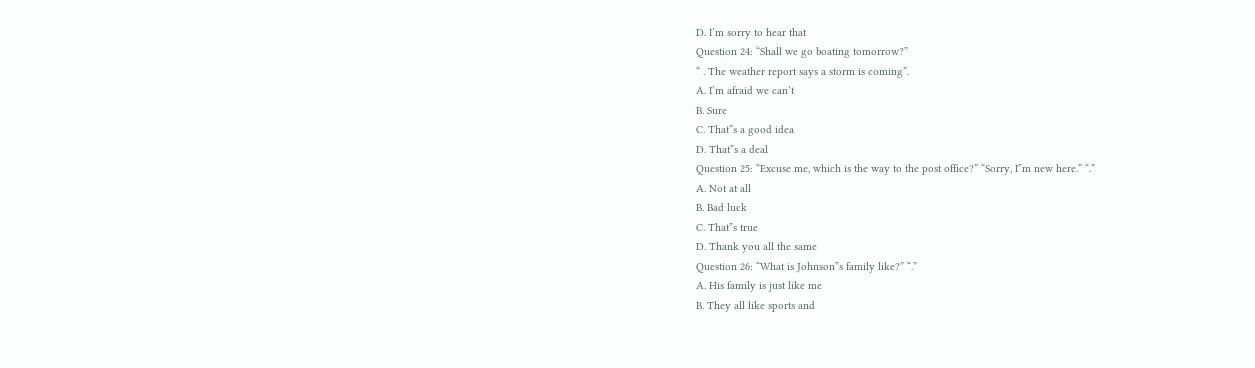D. I’m sorry to hear that
Question 24: “Shall we go boating tomorrow?”
“ . The weather report says a storm is coming”.
A. I’m afraid we can’t
B. Sure
C. That‟s a good idea
D. That‟s a deal
Question 25: “Excuse me, which is the way to the post office?” “Sorry, I‟m new here.” “.”
A. Not at all
B. Bad luck
C. That‟s true
D. Thank you all the same
Question 26: “What is Johnson‟s family like?” “.”
A. His family is just like me
B. They all like sports and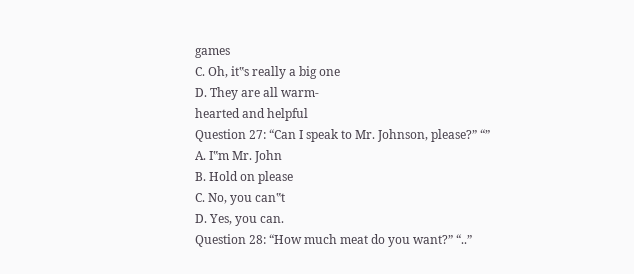games
C. Oh, it‟s really a big one
D. They are all warm-
hearted and helpful
Question 27: “Can I speak to Mr. Johnson, please?” “”
A. I‟m Mr. John
B. Hold on please
C. No, you can‟t
D. Yes, you can.
Question 28: “How much meat do you want?” “..”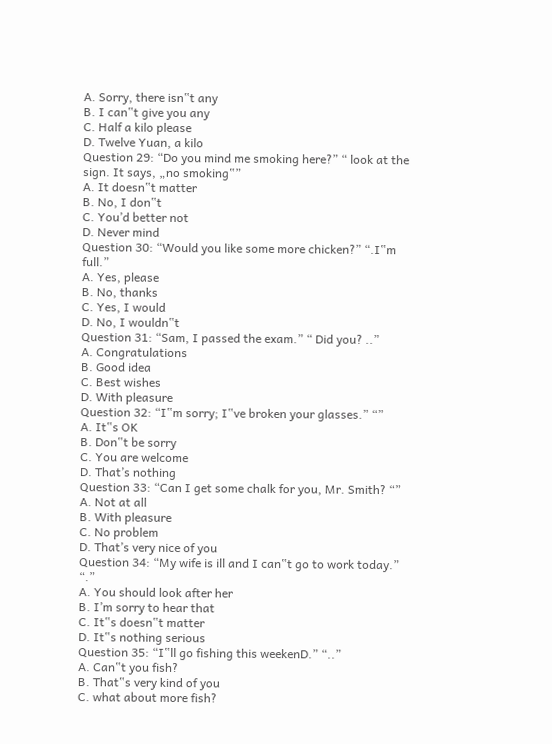A. Sorry, there isn‟t any
B. I can‟t give you any
C. Half a kilo please
D. Twelve Yuan, a kilo
Question 29: “Do you mind me smoking here?” “ look at the sign. It says, „no smoking‟”
A. It doesn‟t matter
B. No, I don‟t
C. You’d better not
D. Never mind
Question 30: “Would you like some more chicken?” “.I‟m full.”
A. Yes, please
B. No, thanks
C. Yes, I would
D. No, I wouldn‟t
Question 31: “Sam, I passed the exam.” “ Did you? ..”
A. Congratulations
B. Good idea
C. Best wishes
D. With pleasure
Question 32: “I‟m sorry; I‟ve broken your glasses.” “”
A. It‟s OK
B. Don‟t be sorry
C. You are welcome
D. That’s nothing
Question 33: “Can I get some chalk for you, Mr. Smith? “”
A. Not at all
B. With pleasure
C. No problem
D. That’s very nice of you
Question 34: “My wife is ill and I can‟t go to work today.” “.”
A. You should look after her
B. I’m sorry to hear that
C. It‟s doesn‟t matter
D. It‟s nothing serious
Question 35: “I‟ll go fishing this weekenD.” “..”
A. Can‟t you fish?
B. That‟s very kind of you
C. what about more fish?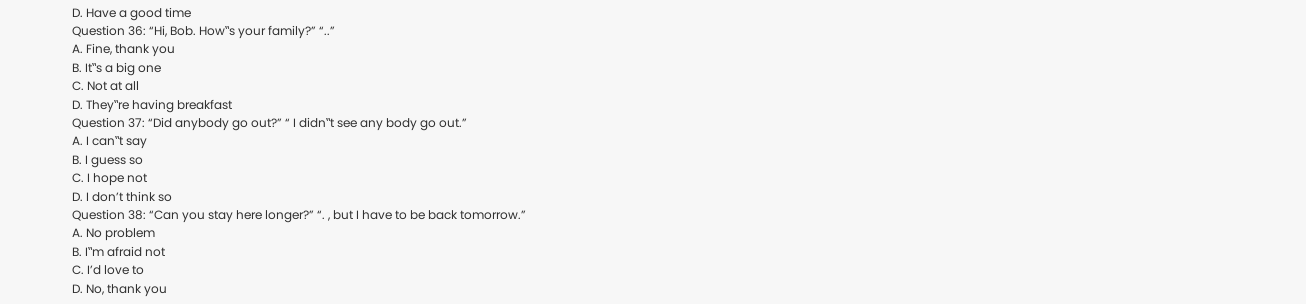D. Have a good time
Question 36: “Hi, Bob. How‟s your family?” “..”
A. Fine, thank you
B. It‟s a big one
C. Not at all
D. They‟re having breakfast
Question 37: “Did anybody go out?” “ I didn‟t see any body go out.”
A. I can‟t say
B. I guess so
C. I hope not
D. I don’t think so
Question 38: “Can you stay here longer?” “. , but I have to be back tomorrow.”
A. No problem
B. I‟m afraid not
C. I’d love to
D. No, thank you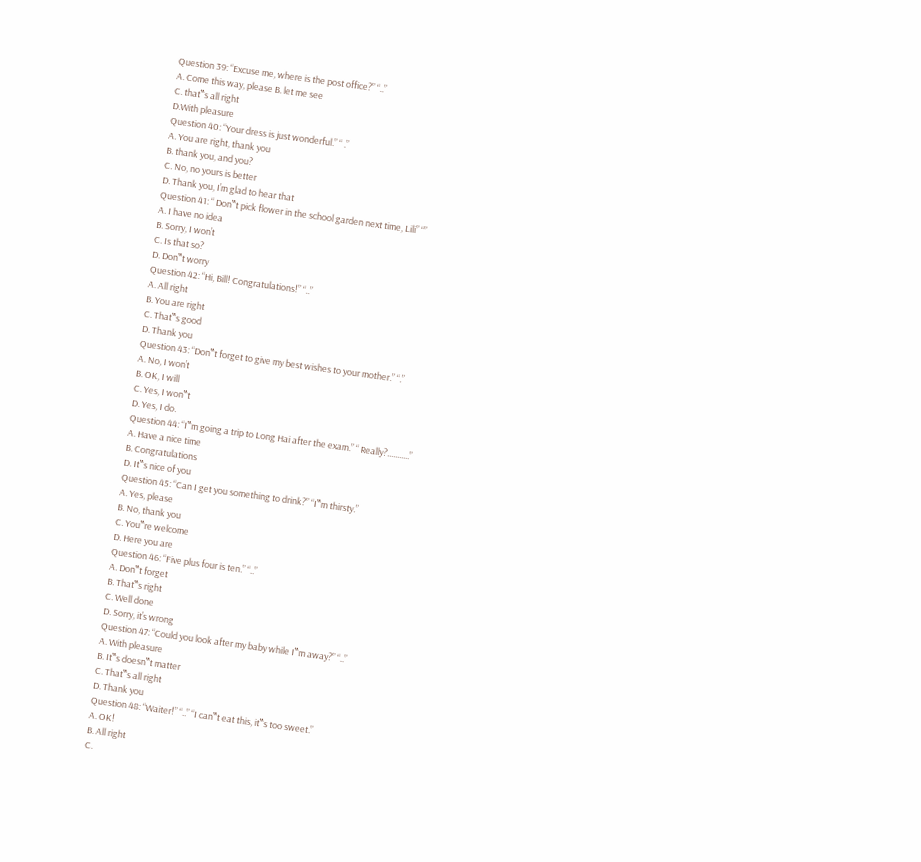Question 39: “Excuse me, where is the post office?” “..”
A. Come this way, please B. let me see
C. that‟s all right
D.With pleasure
Question 40: “Your dress is just wonderful.” “ .”
A. You are right, thank you
B. thank you, and you?
C. No, no yours is better
D. Thank you, I’m glad to hear that
Question 41: “ Don‟t pick flower in the school garden next time, Lili” “”
A. I have no idea
B. Sorry, I won’t
C. Is that so?
D. Don‟t worry
Question 42: “Hi, Bill! Congratulations!” “..”
A. All right
B. You are right
C. That‟s good
D. Thank you
Question 43: “Don‟t forget to give my best wishes to your mother.” “.”
A. No, I won’t
B. OK, I will
C. Yes, I won‟t
D. Yes, I do.
Question 44: “I‟m going a trip to Long Hai after the exam.” “ Really?...........”
A. Have a nice time
B. Congratulations
D. It‟s nice of you
Question 45: “Can I get you something to drink?” “I‟m thirsty.”
A. Yes, please
B. No, thank you
C. You‟re welcome
D. Here you are
Question 46: “Five plus four is ten.” “..”
A. Don‟t forget
B. That‟s right
C. Well done
D. Sorry, it’s wrong
Question 47: “Could you look after my baby while I‟m away?” “..”
A. With pleasure
B. It‟s doesn‟t matter
C. That‟s all right
D. Thank you
Question 48: “Waiter!” “..” “I can‟t eat this, it‟s too sweet.”
A. OK!
B. All right
C.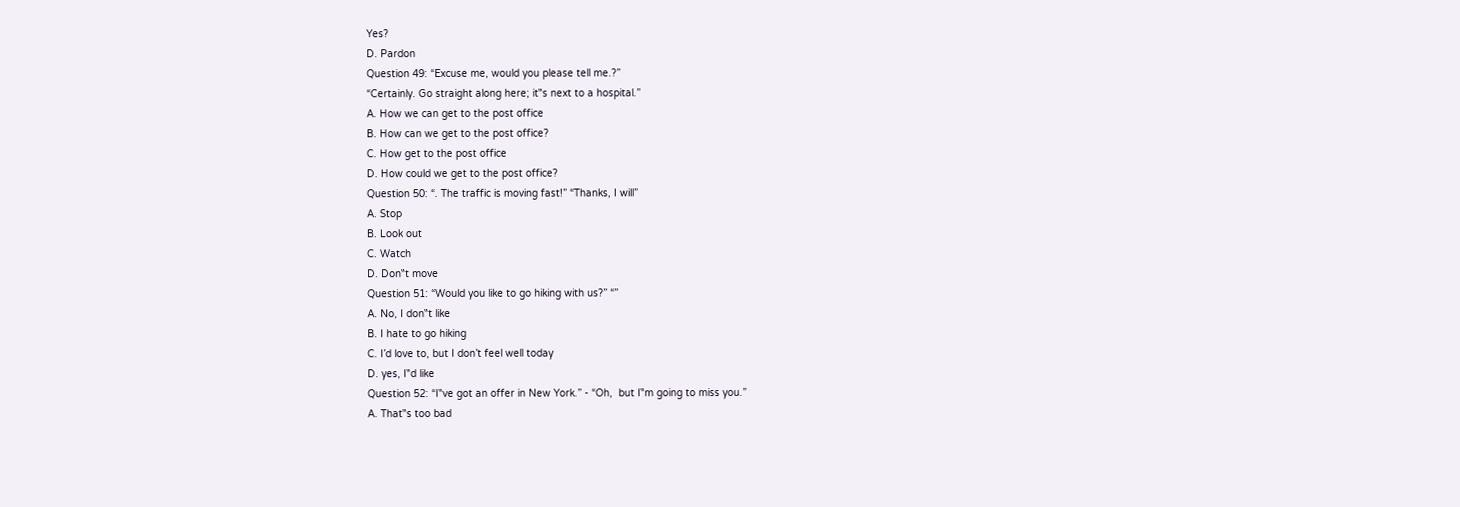Yes?
D. Pardon
Question 49: “Excuse me, would you please tell me.?”
“Certainly. Go straight along here; it‟s next to a hospital.”
A. How we can get to the post office
B. How can we get to the post office?
C. How get to the post office
D. How could we get to the post office?
Question 50: “. The traffic is moving fast!” “Thanks, I will”
A. Stop
B. Look out
C. Watch
D. Don‟t move
Question 51: “Would you like to go hiking with us?” “”
A. No, I don‟t like
B. I hate to go hiking
C. I’d love to, but I don’t feel well today
D. yes, I‟d like
Question 52: “I‟ve got an offer in New York.” - “Oh,  but I‟m going to miss you.”
A. That‟s too bad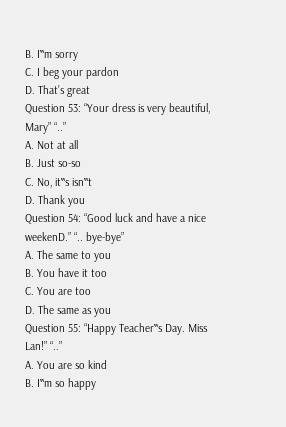B. I‟m sorry
C. I beg your pardon
D. That’s great
Question 53: “Your dress is very beautiful, Mary” “..”
A. Not at all
B. Just so-so
C. No, it‟s isn‟t
D. Thank you
Question 54: “Good luck and have a nice weekenD.” “.. bye-bye”
A. The same to you
B. You have it too
C. You are too
D. The same as you
Question 55: “Happy Teacher‟s Day. Miss Lan!” “..”
A. You are so kind
B. I‟m so happy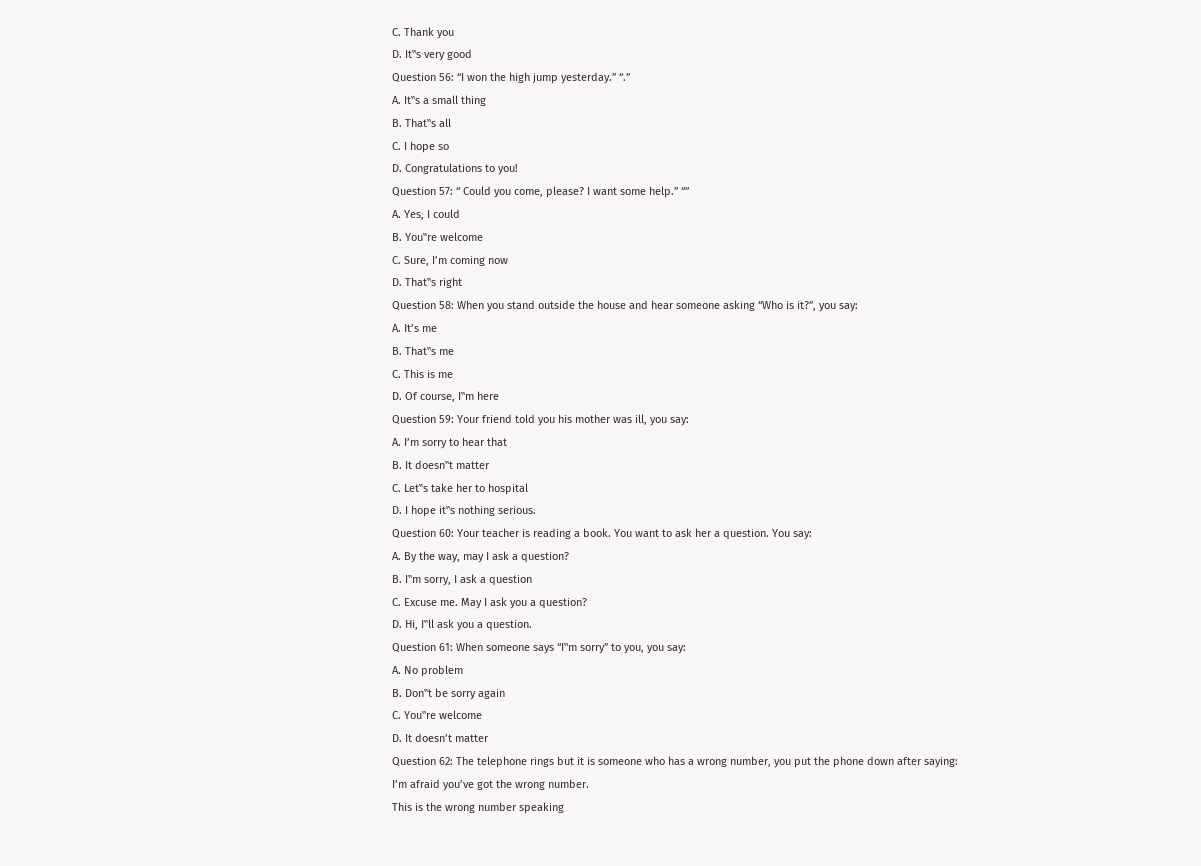C. Thank you
D. It‟s very good
Question 56: “I won the high jump yesterday.” “.”
A. It‟s a small thing
B. That‟s all
C. I hope so
D. Congratulations to you!
Question 57: “ Could you come, please? I want some help.” “”
A. Yes, I could
B. You‟re welcome
C. Sure, I’m coming now
D. That‟s right
Question 58: When you stand outside the house and hear someone asking “Who is it?”, you say:
A. It’s me
B. That‟s me
C. This is me
D. Of course, I‟m here
Question 59: Your friend told you his mother was ill, you say:
A. I’m sorry to hear that
B. It doesn‟t matter
C. Let‟s take her to hospital
D. I hope it‟s nothing serious.
Question 60: Your teacher is reading a book. You want to ask her a question. You say:
A. By the way, may I ask a question?
B. I‟m sorry, I ask a question
C. Excuse me. May I ask you a question?
D. Hi, I‟ll ask you a question.
Question 61: When someone says “I‟m sorry” to you, you say:
A. No problem
B. Don‟t be sorry again
C. You‟re welcome
D. It doesn’t matter
Question 62: The telephone rings but it is someone who has a wrong number, you put the phone down after saying:
I’m afraid you’ve got the wrong number.
This is the wrong number speaking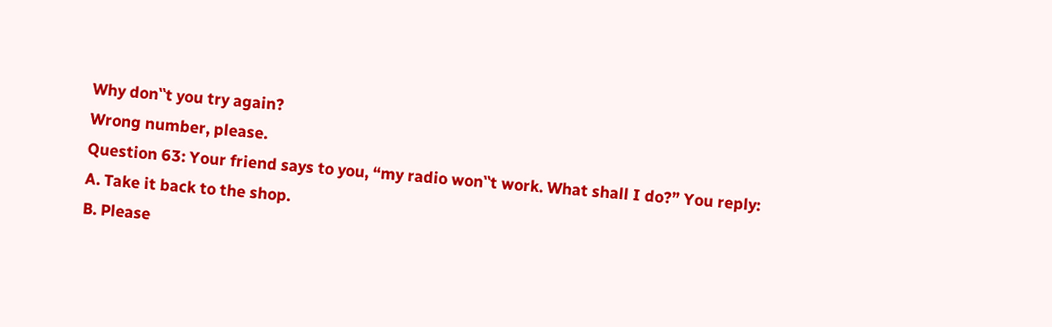Why don‟t you try again?
Wrong number, please.
Question 63: Your friend says to you, “my radio won‟t work. What shall I do?” You reply:
A. Take it back to the shop.
B. Please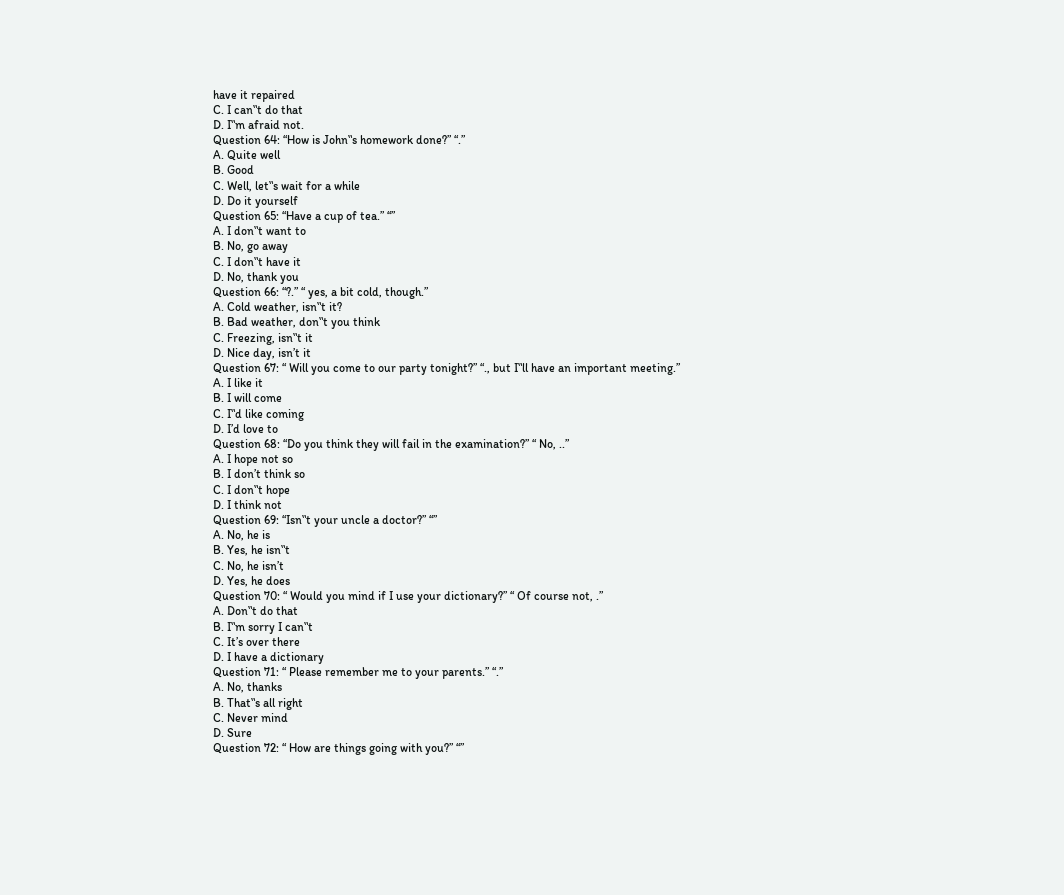have it repaired
C. I can‟t do that
D. I‟m afraid not.
Question 64: “How is John‟s homework done?” “.”
A. Quite well
B. Good
C. Well, let‟s wait for a while
D. Do it yourself
Question 65: “Have a cup of tea.” “”
A. I don‟t want to
B. No, go away
C. I don‟t have it
D. No, thank you
Question 66: “?.” “ yes, a bit cold, though.”
A. Cold weather, isn‟t it?
B. Bad weather, don‟t you think
C. Freezing, isn‟t it
D. Nice day, isn’t it
Question 67: “ Will you come to our party tonight?” “., but I‟ll have an important meeting.”
A. I like it
B. I will come
C. I‟d like coming
D. I’d love to
Question 68: “Do you think they will fail in the examination?” “ No, ..”
A. I hope not so
B. I don’t think so
C. I don‟t hope
D. I think not
Question 69: “Isn‟t your uncle a doctor?” “”
A. No, he is
B. Yes, he isn‟t
C. No, he isn’t
D. Yes, he does
Question 70: “ Would you mind if I use your dictionary?” “ Of course not, .”
A. Don‟t do that
B. I‟m sorry I can‟t
C. It’s over there
D. I have a dictionary
Question 71: “ Please remember me to your parents.” “.”
A. No, thanks
B. That‟s all right
C. Never mind
D. Sure
Question 72: “ How are things going with you?” “”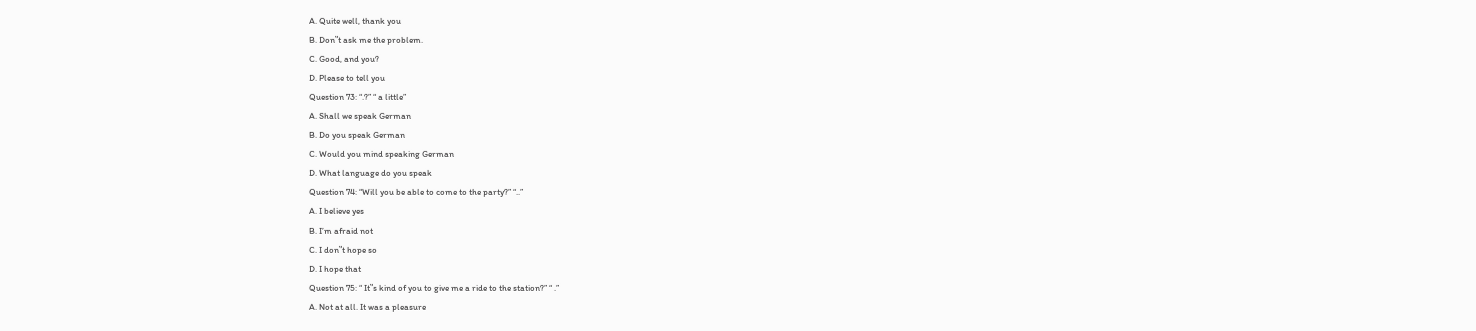A. Quite well, thank you
B. Don‟t ask me the problem.
C. Good, and you?
D. Please to tell you
Question 73: “.?” “ a little”
A. Shall we speak German
B. Do you speak German
C. Would you mind speaking German
D. What language do you speak
Question 74: “Will you be able to come to the party?” “..”
A. I believe yes
B. I’m afraid not
C. I don‟t hope so
D. I hope that
Question 75: “ It‟s kind of you to give me a ride to the station?” “ .”
A. Not at all. It was a pleasure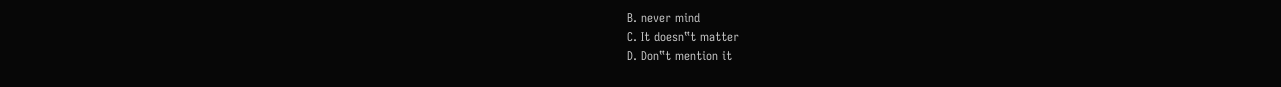B. never mind
C. It doesn‟t matter
D. Don‟t mention it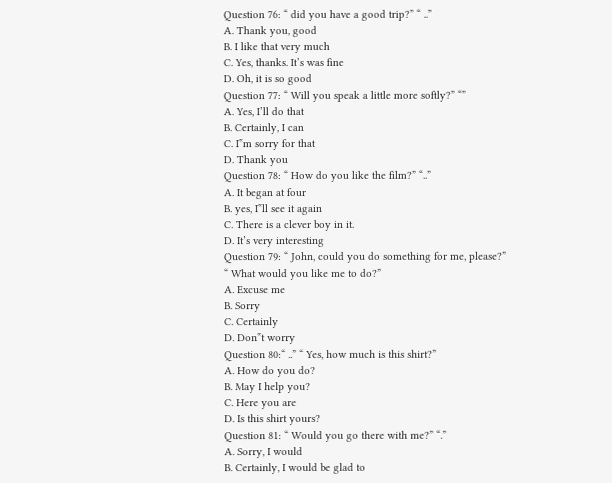Question 76: “ did you have a good trip?” “ ..”
A. Thank you, good
B. I like that very much
C. Yes, thanks. It’s was fine
D. Oh, it is so good
Question 77: “ Will you speak a little more softly?” “”
A. Yes, I’ll do that
B. Certainly, I can
C. I‟m sorry for that
D. Thank you
Question 78: “ How do you like the film?” “..”
A. It began at four
B. yes, I‟ll see it again
C. There is a clever boy in it.
D. It’s very interesting
Question 79: “ John, could you do something for me, please?”
“ What would you like me to do?”
A. Excuse me
B. Sorry
C. Certainly
D. Don‟t worry
Question 80:“ ..” “ Yes, how much is this shirt?”
A. How do you do?
B. May I help you?
C. Here you are
D. Is this shirt yours?
Question 81: “ Would you go there with me?” “.”
A. Sorry, I would
B. Certainly, I would be glad to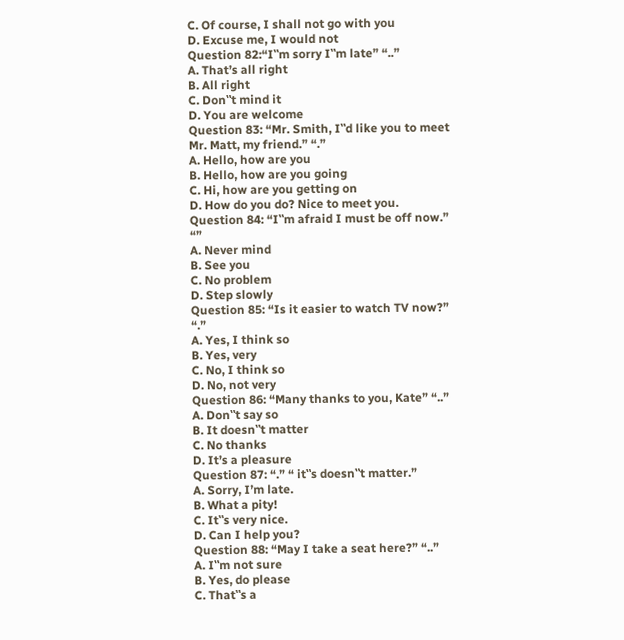C. Of course, I shall not go with you
D. Excuse me, I would not
Question 82:“I‟m sorry I‟m late” “..”
A. That’s all right
B. All right
C. Don‟t mind it
D. You are welcome
Question 83: “Mr. Smith, I‟d like you to meet Mr. Matt, my friend.” “.”
A. Hello, how are you
B. Hello, how are you going
C. Hi, how are you getting on
D. How do you do? Nice to meet you.
Question 84: “I‟m afraid I must be off now.” “”
A. Never mind
B. See you
C. No problem
D. Step slowly
Question 85: “Is it easier to watch TV now?” “.”
A. Yes, I think so
B. Yes, very
C. No, I think so
D. No, not very
Question 86: “Many thanks to you, Kate” “..”
A. Don‟t say so
B. It doesn‟t matter
C. No thanks
D. It’s a pleasure
Question 87: “.” “ it‟s doesn‟t matter.”
A. Sorry, I’m late.
B. What a pity!
C. It‟s very nice.
D. Can I help you?
Question 88: “May I take a seat here?” “..”
A. I‟m not sure
B. Yes, do please
C. That‟s a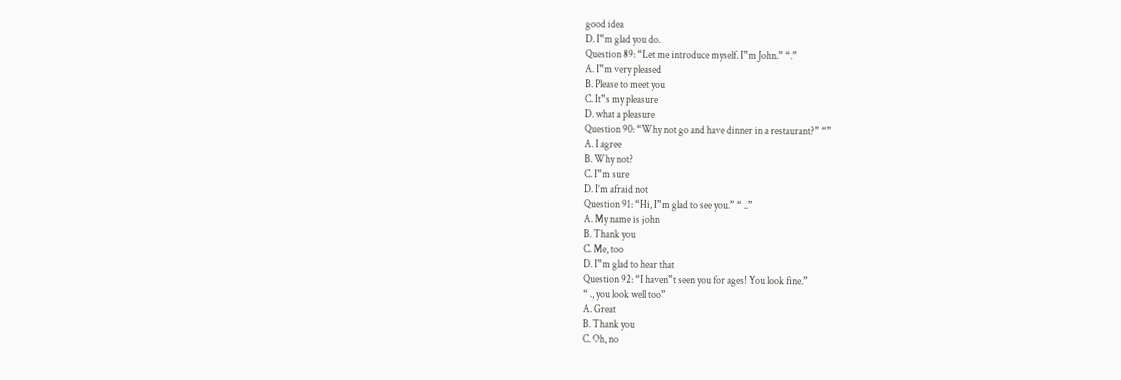good idea
D. I‟m glad you do.
Question 89: “Let me introduce myself. I‟m John.” “.”
A. I‟m very pleased
B. Please to meet you
C. It‟s my pleasure
D. what a pleasure
Question 90: “Why not go and have dinner in a restaurant?” “”
A. I agree
B. Why not?
C. I‟m sure
D. I’m afraid not
Question 91: “Hi, I‟m glad to see you.” “ ..”
A. My name is john
B. Thank you
C. Me, too
D. I‟m glad to hear that
Question 92: “I haven‟t seen you for ages! You look fine.”
“ ., you look well too”
A. Great
B. Thank you
C. Oh, no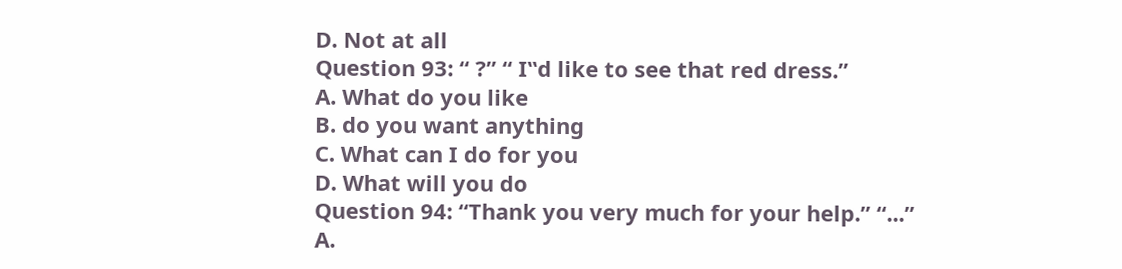D. Not at all
Question 93: “ ?” “ I‟d like to see that red dress.”
A. What do you like
B. do you want anything
C. What can I do for you
D. What will you do
Question 94: “Thank you very much for your help.” “...”
A.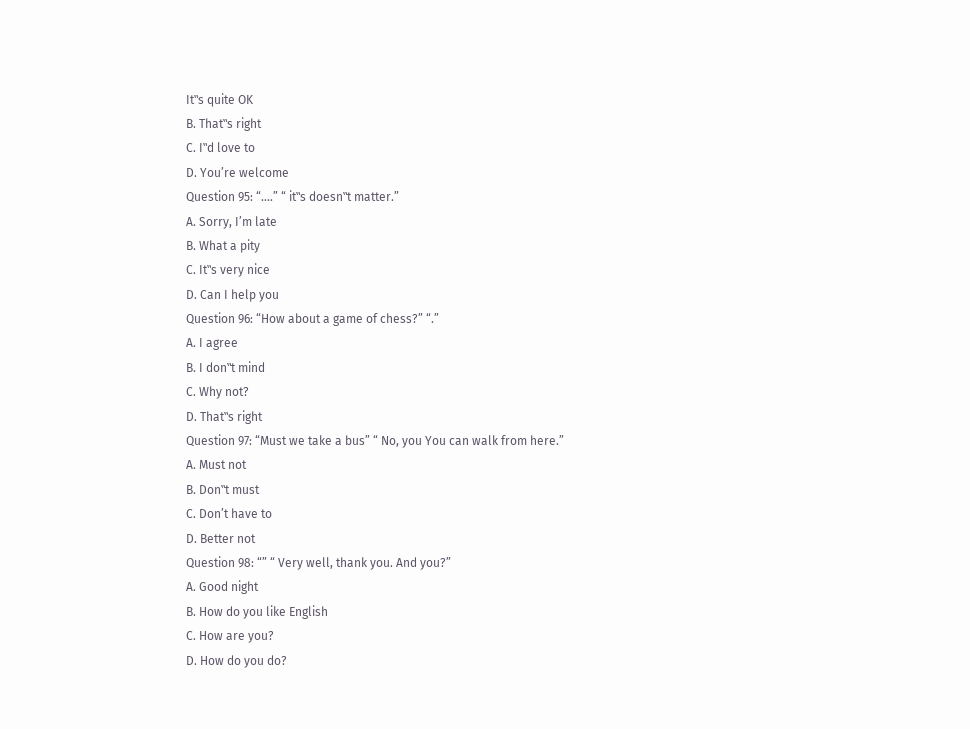It‟s quite OK
B. That‟s right
C. I‟d love to
D. You’re welcome
Question 95: “....” “ it‟s doesn‟t matter.”
A. Sorry, I’m late
B. What a pity
C. It‟s very nice
D. Can I help you
Question 96: “How about a game of chess?” “.”
A. I agree
B. I don‟t mind
C. Why not?
D. That‟s right
Question 97: “Must we take a bus” “ No, you You can walk from here.”
A. Must not
B. Don‟t must
C. Don’t have to
D. Better not
Question 98: “” “ Very well, thank you. And you?”
A. Good night
B. How do you like English
C. How are you?
D. How do you do?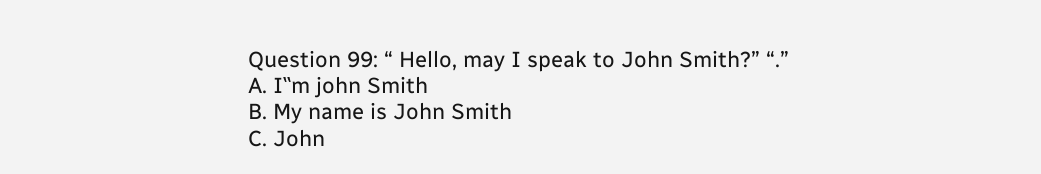Question 99: “ Hello, may I speak to John Smith?” “.”
A. I‟m john Smith
B. My name is John Smith
C. John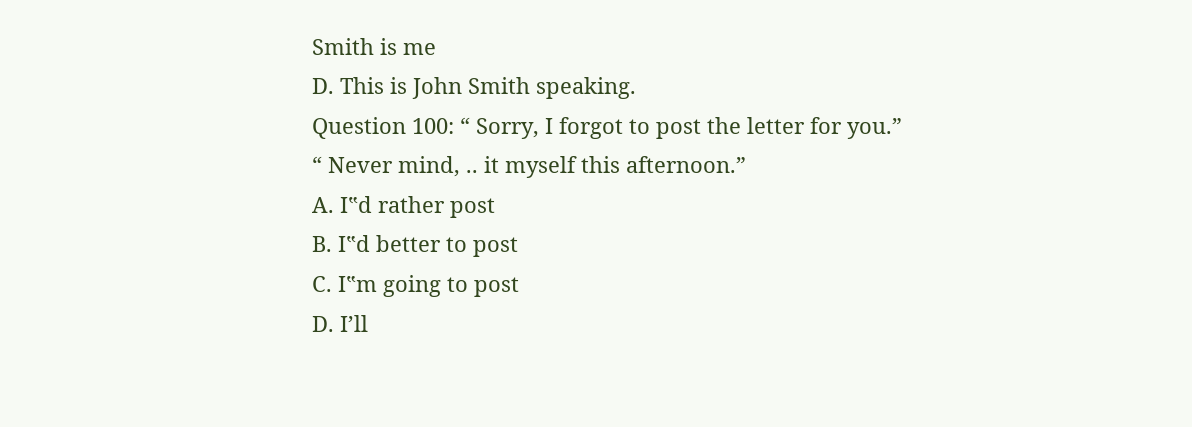Smith is me
D. This is John Smith speaking.
Question 100: “ Sorry, I forgot to post the letter for you.”
“ Never mind, .. it myself this afternoon.”
A. I‟d rather post
B. I‟d better to post
C. I‟m going to post
D. I’ll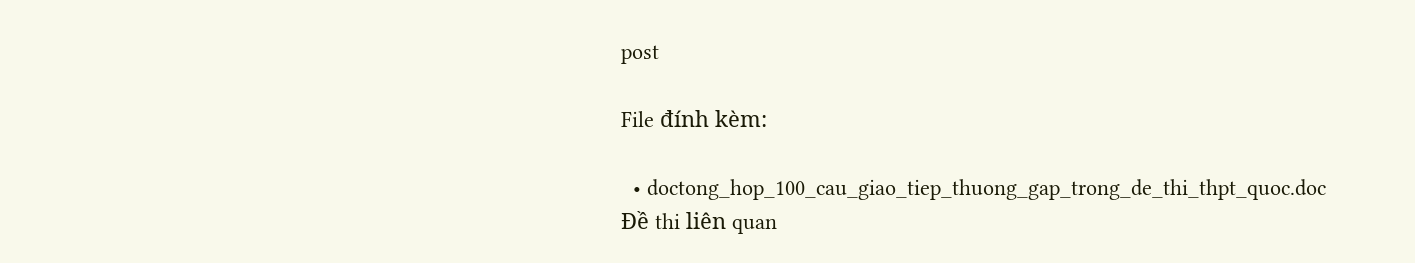post

File đính kèm:

  • doctong_hop_100_cau_giao_tiep_thuong_gap_trong_de_thi_thpt_quoc.doc
Đề thi liên quan